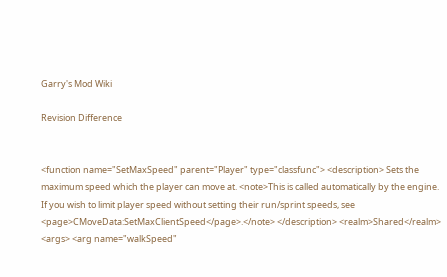Garry's Mod Wiki

Revision Difference


<function name="SetMaxSpeed" parent="Player" type="classfunc"> <description> Sets the maximum speed which the player can move at. <note>This is called automatically by the engine. If you wish to limit player speed without setting their run/sprint speeds, see <page>CMoveData:SetMaxClientSpeed</page>.</note> </description> <realm>Shared</realm> <args> <arg name="walkSpeed"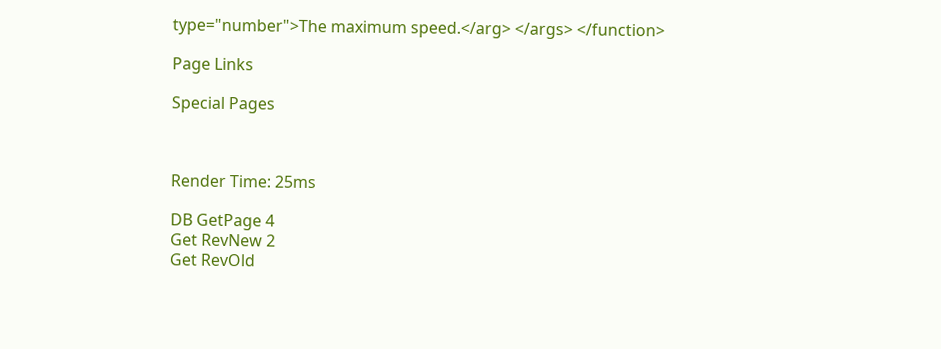type="number">The maximum speed.</arg> </args> </function>

Page Links

Special Pages



Render Time: 25ms

DB GetPage 4
Get RevNew 2
Get RevOld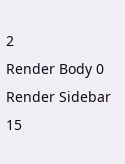2
Render Body 0
Render Sidebar 15